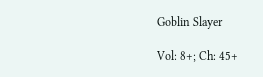Goblin Slayer

Vol: 8+; Ch: 45+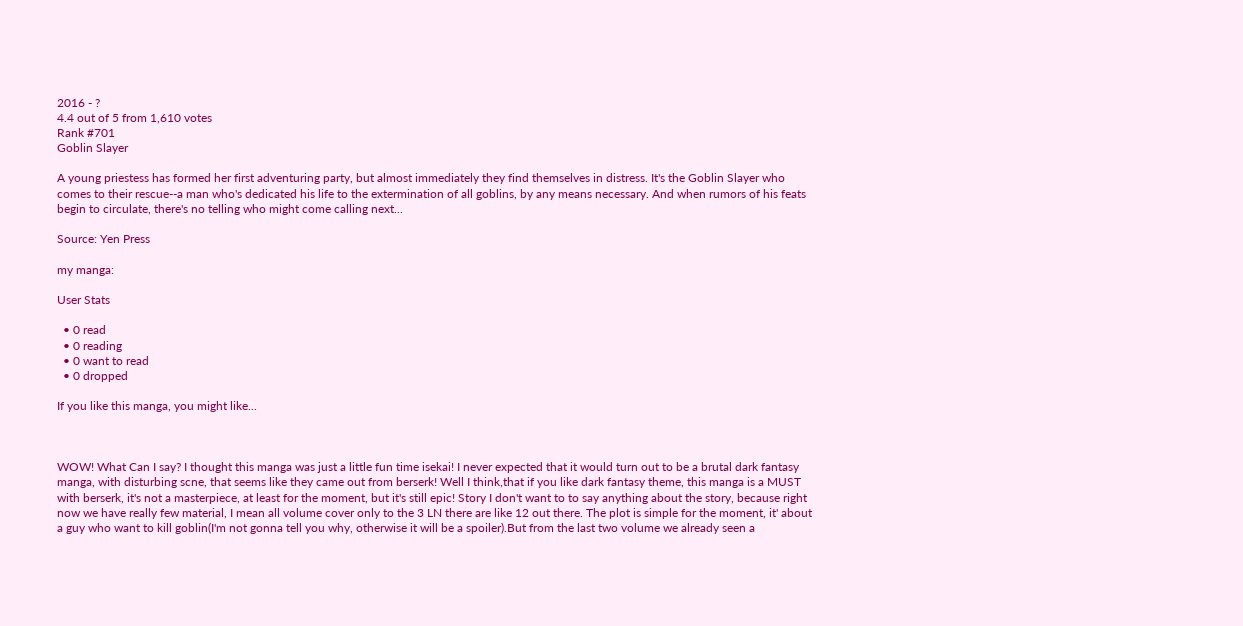2016 - ?
4.4 out of 5 from 1,610 votes
Rank #701
Goblin Slayer

A young priestess has formed her first adventuring party, but almost immediately they find themselves in distress. It's the Goblin Slayer who comes to their rescue--a man who's dedicated his life to the extermination of all goblins, by any means necessary. And when rumors of his feats begin to circulate, there's no telling who might come calling next...

Source: Yen Press

my manga:

User Stats

  • 0 read
  • 0 reading
  • 0 want to read
  • 0 dropped

If you like this manga, you might like...



WOW! What Can I say? I thought this manga was just a little fun time isekai! I never expected that it would turn out to be a brutal dark fantasy manga, with disturbing scne, that seems like they came out from berserk! Well I think,that if you like dark fantasy theme, this manga is a MUST with berserk, it's not a masterpiece, at least for the moment, but it's still epic! Story I don't want to to say anything about the story, because right now we have really few material, I mean all volume cover only to the 3 LN there are like 12 out there. The plot is simple for the moment, it' about a guy who want to kill goblin(I'm not gonna tell you why, otherwise it will be a spoiler).But from the last two volume we already seen a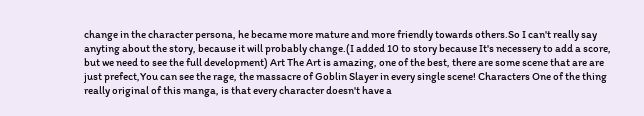change in the character persona, he became more mature and more friendly towards others.So I can't really say anyting about the story, because it will probably change.(I added 10 to story because It's necessery to add a score, but we need to see the full development) Art The Art is amazing, one of the best, there are some scene that are are just prefect,You can see the rage, the massacre of Goblin Slayer in every single scene! Characters One of the thing really original of this manga, is that every character doesn't have a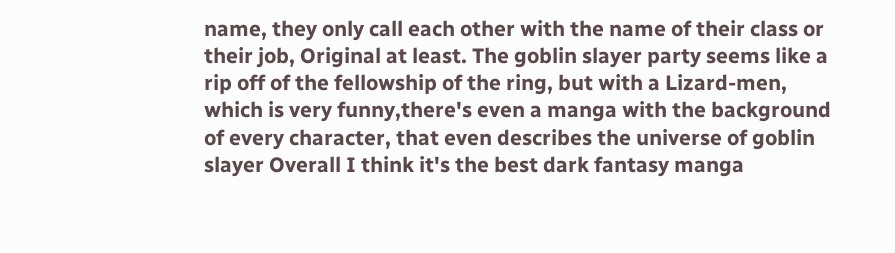name, they only call each other with the name of their class or their job, Original at least. The goblin slayer party seems like a rip off of the fellowship of the ring, but with a Lizard-men, which is very funny,there's even a manga with the background of every character, that even describes the universe of goblin slayer Overall I think it's the best dark fantasy manga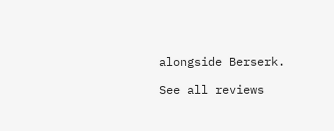alongside Berserk.

See all reviews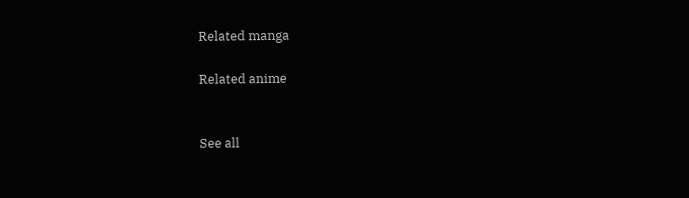Related manga

Related anime


See all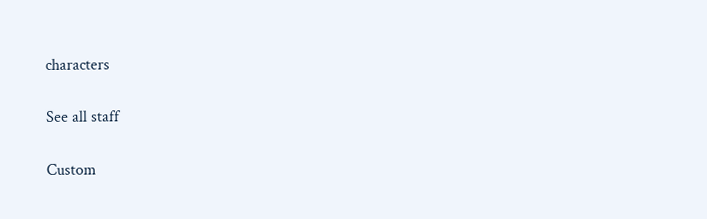characters


See all staff


Custom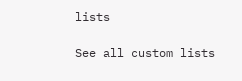lists

See all custom lists